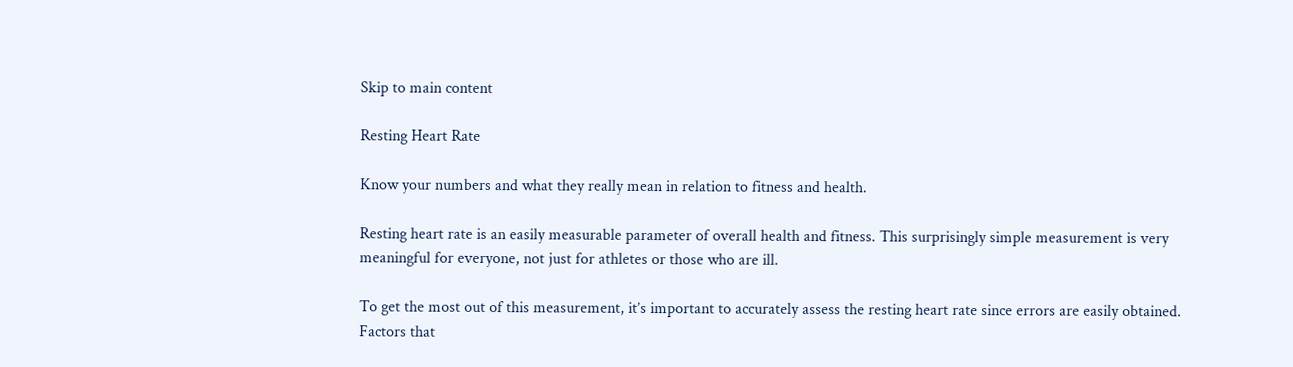Skip to main content

Resting Heart Rate

Know your numbers and what they really mean in relation to fitness and health.

Resting heart rate is an easily measurable parameter of overall health and fitness. This surprisingly simple measurement is very meaningful for everyone, not just for athletes or those who are ill.

To get the most out of this measurement, it’s important to accurately assess the resting heart rate since errors are easily obtained. Factors that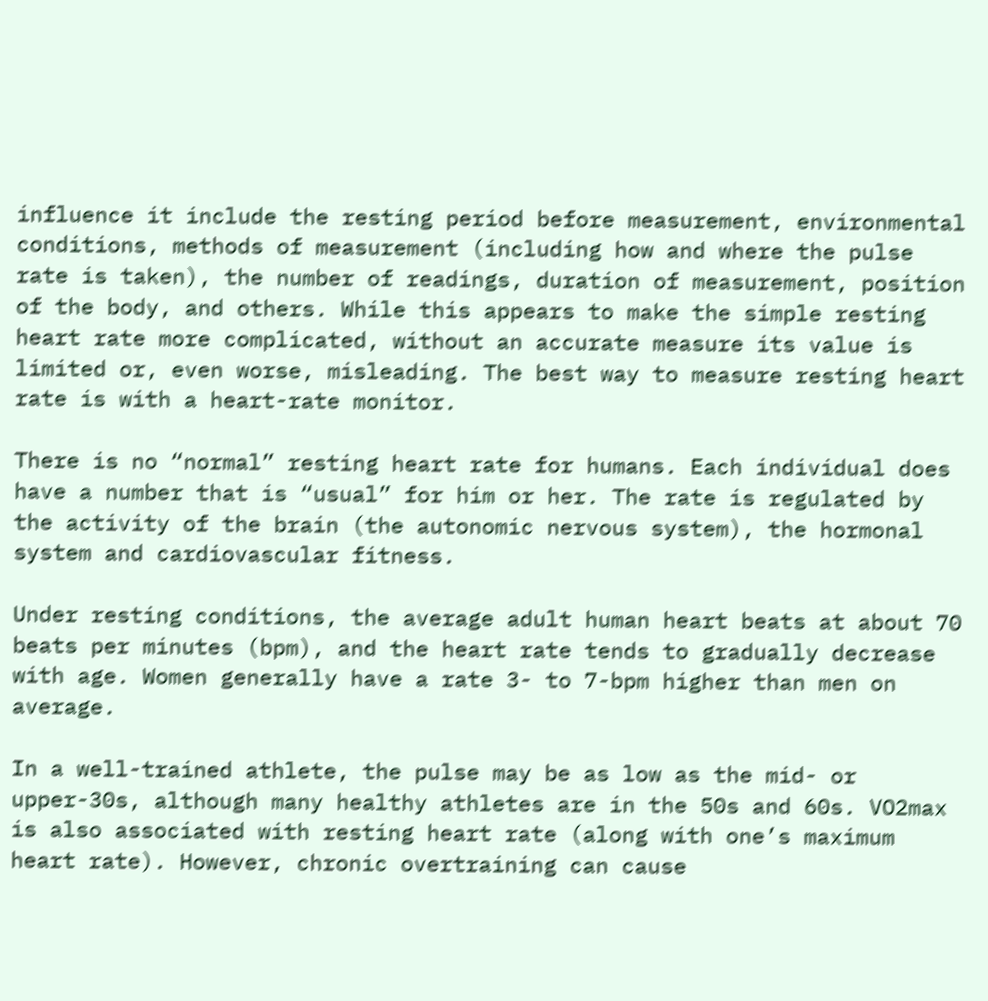influence it include the resting period before measurement, environmental conditions, methods of measurement (including how and where the pulse rate is taken), the number of readings, duration of measurement, position of the body, and others. While this appears to make the simple resting heart rate more complicated, without an accurate measure its value is limited or, even worse, misleading. The best way to measure resting heart rate is with a heart-rate monitor.

There is no “normal” resting heart rate for humans. Each individual does have a number that is “usual” for him or her. The rate is regulated by the activity of the brain (the autonomic nervous system), the hormonal system and cardiovascular fitness.

Under resting conditions, the average adult human heart beats at about 70 beats per minutes (bpm), and the heart rate tends to gradually decrease with age. Women generally have a rate 3- to 7-bpm higher than men on average.

In a well-trained athlete, the pulse may be as low as the mid- or upper-30s, although many healthy athletes are in the 50s and 60s. VO2max is also associated with resting heart rate (along with one’s maximum heart rate). However, chronic overtraining can cause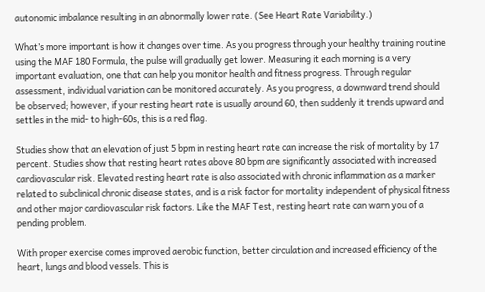autonomic imbalance resulting in an abnormally lower rate. (See Heart Rate Variability.)

What’s more important is how it changes over time. As you progress through your healthy training routine using the MAF 180 Formula, the pulse will gradually get lower. Measuring it each morning is a very important evaluation, one that can help you monitor health and fitness progress. Through regular assessment, individual variation can be monitored accurately. As you progress, a downward trend should be observed; however, if your resting heart rate is usually around 60, then suddenly it trends upward and settles in the mid- to high-60s, this is a red flag.

Studies show that an elevation of just 5 bpm in resting heart rate can increase the risk of mortality by 17 percent. Studies show that resting heart rates above 80 bpm are significantly associated with increased cardiovascular risk. Elevated resting heart rate is also associated with chronic inflammation as a marker related to subclinical chronic disease states, and is a risk factor for mortality independent of physical fitness and other major cardiovascular risk factors. Like the MAF Test, resting heart rate can warn you of a pending problem.

With proper exercise comes improved aerobic function, better circulation and increased efficiency of the heart, lungs and blood vessels. This is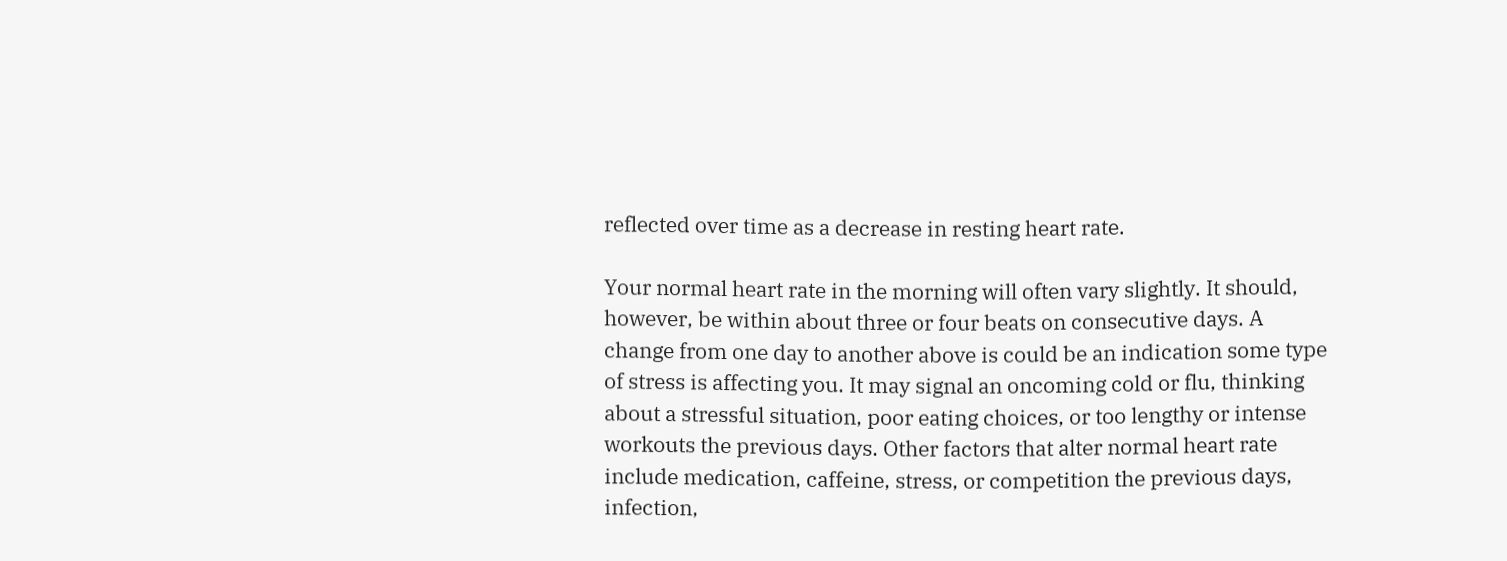reflected over time as a decrease in resting heart rate.

Your normal heart rate in the morning will often vary slightly. It should, however, be within about three or four beats on consecutive days. A change from one day to another above is could be an indication some type of stress is affecting you. It may signal an oncoming cold or flu, thinking about a stressful situation, poor eating choices, or too lengthy or intense workouts the previous days. Other factors that alter normal heart rate include medication, caffeine, stress, or competition the previous days, infection,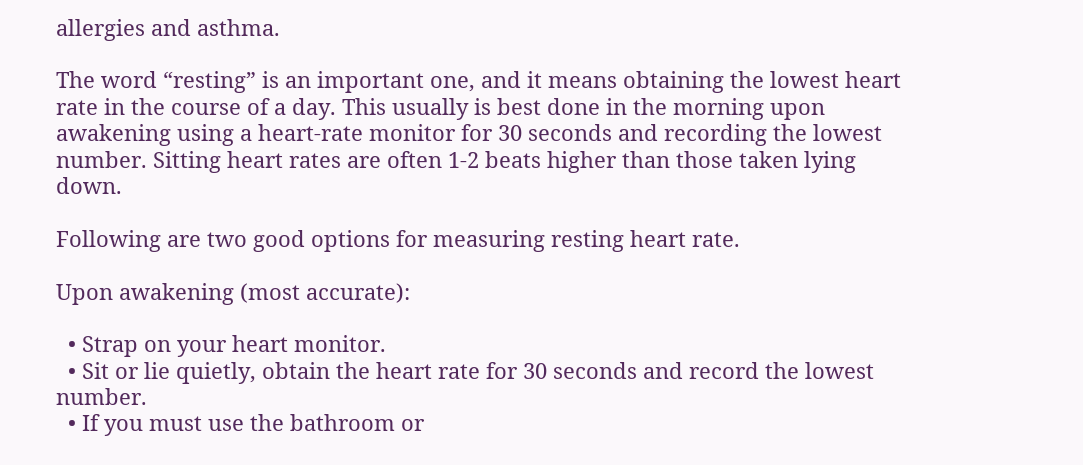allergies and asthma.

The word “resting” is an important one, and it means obtaining the lowest heart rate in the course of a day. This usually is best done in the morning upon awakening using a heart-rate monitor for 30 seconds and recording the lowest number. Sitting heart rates are often 1-2 beats higher than those taken lying down.

Following are two good options for measuring resting heart rate.

Upon awakening (most accurate):

  • Strap on your heart monitor.
  • Sit or lie quietly, obtain the heart rate for 30 seconds and record the lowest number.
  • If you must use the bathroom or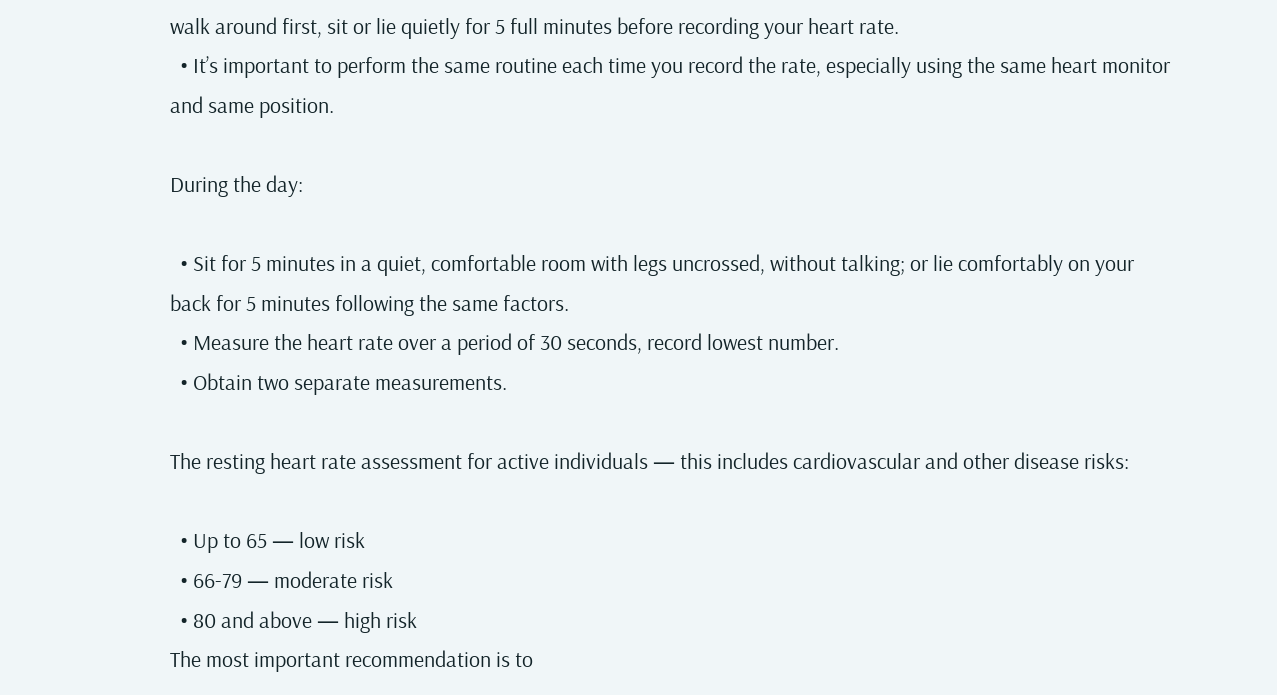walk around first, sit or lie quietly for 5 full minutes before recording your heart rate.
  • It’s important to perform the same routine each time you record the rate, especially using the same heart monitor and same position.

During the day:

  • Sit for 5 minutes in a quiet, comfortable room with legs uncrossed, without talking; or lie comfortably on your back for 5 minutes following the same factors.
  • Measure the heart rate over a period of 30 seconds, record lowest number.
  • Obtain two separate measurements.

The resting heart rate assessment for active individuals — this includes cardiovascular and other disease risks:

  • Up to 65 — low risk
  • 66-79 — moderate risk
  • 80 and above — high risk
The most important recommendation is to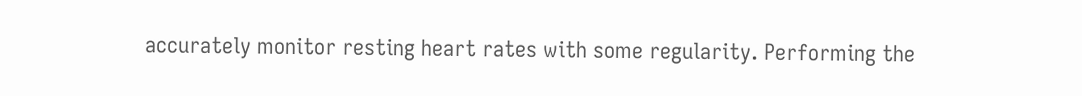accurately monitor resting heart rates with some regularity. Performing the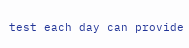test each day can provide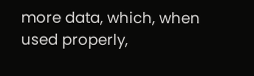more data, which, when used properly,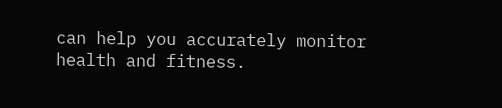can help you accurately monitor health and fitness.